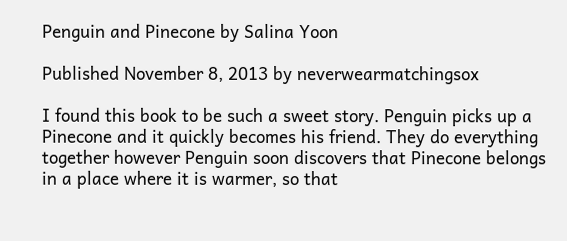Penguin and Pinecone by Salina Yoon

Published November 8, 2013 by neverwearmatchingsox

I found this book to be such a sweet story. Penguin picks up a Pinecone and it quickly becomes his friend. They do everything together however Penguin soon discovers that Pinecone belongs in a place where it is warmer, so that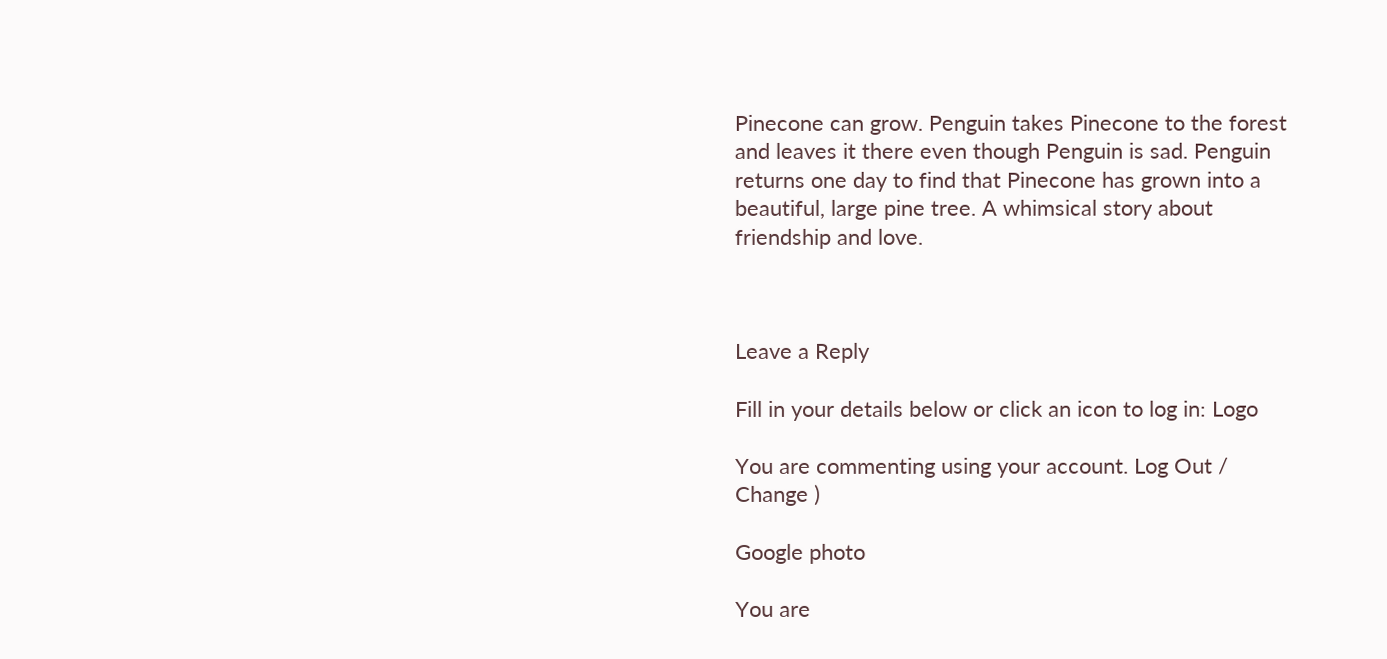Pinecone can grow. Penguin takes Pinecone to the forest and leaves it there even though Penguin is sad. Penguin returns one day to find that Pinecone has grown into a beautiful, large pine tree. A whimsical story about friendship and love.



Leave a Reply

Fill in your details below or click an icon to log in: Logo

You are commenting using your account. Log Out /  Change )

Google photo

You are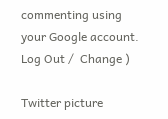commenting using your Google account. Log Out /  Change )

Twitter picture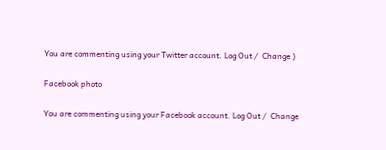You are commenting using your Twitter account. Log Out /  Change )

Facebook photo

You are commenting using your Facebook account. Log Out /  Change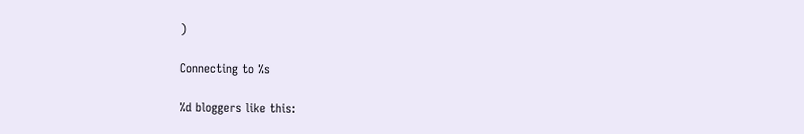)

Connecting to %s

%d bloggers like this: